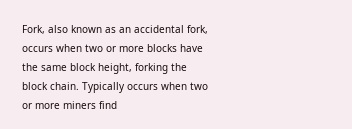Fork, also known as an accidental fork, occurs when two or more blocks have the same block height, forking the block chain. Typically occurs when two or more miners find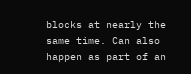blocks at nearly the same time. Can also happen as part of an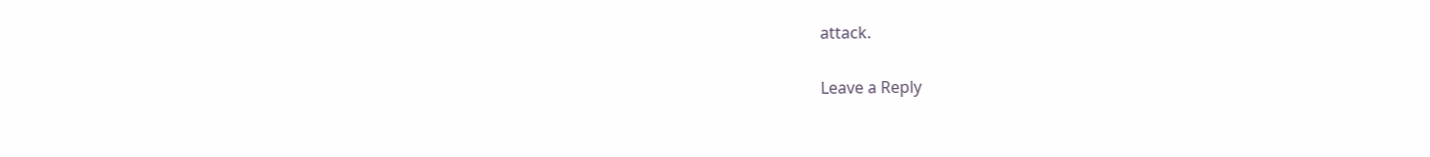attack.

Leave a Reply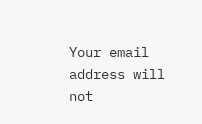Your email address will not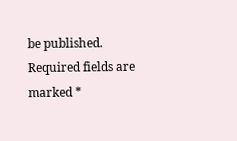be published. Required fields are marked *